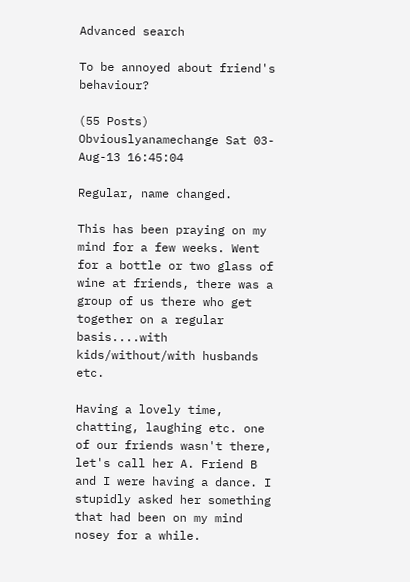Advanced search

To be annoyed about friend's behaviour?

(55 Posts)
Obviouslyanamechange Sat 03-Aug-13 16:45:04

Regular, name changed.

This has been praying on my mind for a few weeks. Went for a bottle or two glass of wine at friends, there was a group of us there who get together on a regular basis....with kids/without/with husbands etc.

Having a lovely time, chatting, laughing etc. one of our friends wasn't there, let's call her A. Friend B and I were having a dance. I stupidly asked her something that had been on my mind nosey for a while.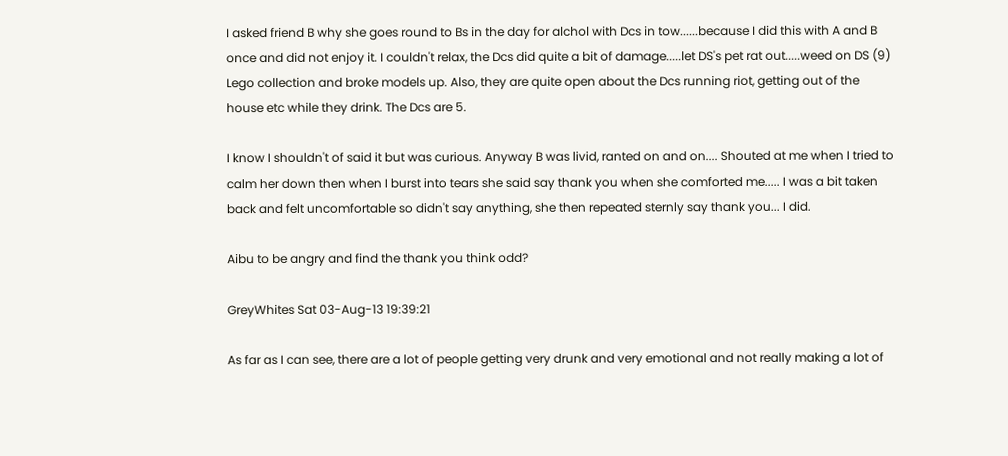I asked friend B why she goes round to Bs in the day for alchol with Dcs in tow......because I did this with A and B once and did not enjoy it. I couldn't relax, the Dcs did quite a bit of damage.....let DS's pet rat out.....weed on DS (9) Lego collection and broke models up. Also, they are quite open about the Dcs running riot, getting out of the house etc while they drink. The Dcs are 5.

I know I shouldn't of said it but was curious. Anyway B was livid, ranted on and on.... Shouted at me when I tried to calm her down then when I burst into tears she said say thank you when she comforted me..... I was a bit taken back and felt uncomfortable so didn't say anything, she then repeated sternly say thank you... I did.

Aibu to be angry and find the thank you think odd?

GreyWhites Sat 03-Aug-13 19:39:21

As far as I can see, there are a lot of people getting very drunk and very emotional and not really making a lot of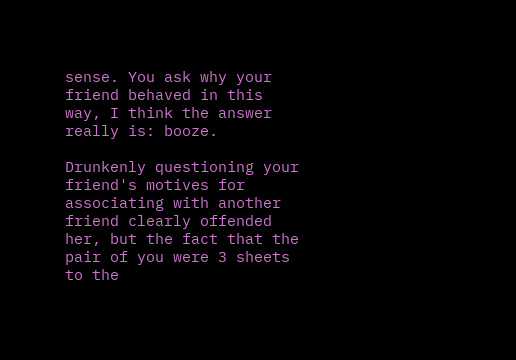sense. You ask why your friend behaved in this way, I think the answer really is: booze.

Drunkenly questioning your friend's motives for associating with another friend clearly offended her, but the fact that the pair of you were 3 sheets to the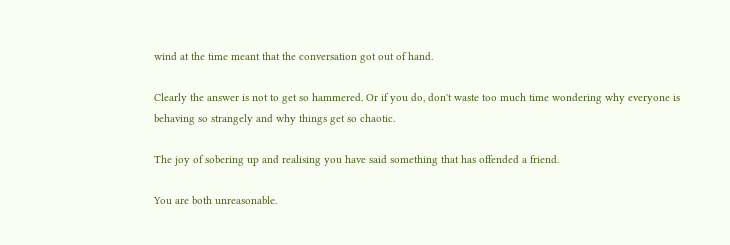wind at the time meant that the conversation got out of hand.

Clearly the answer is not to get so hammered. Or if you do, don't waste too much time wondering why everyone is behaving so strangely and why things get so chaotic.

The joy of sobering up and realising you have said something that has offended a friend.

You are both unreasonable.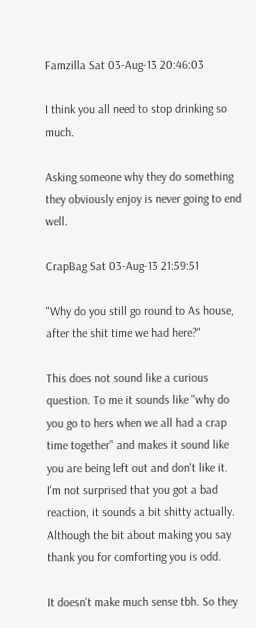Famzilla Sat 03-Aug-13 20:46:03

I think you all need to stop drinking so much.

Asking someone why they do something they obviously enjoy is never going to end well.

CrapBag Sat 03-Aug-13 21:59:51

"Why do you still go round to As house, after the shit time we had here?"

This does not sound like a curious question. To me it sounds like "why do you go to hers when we all had a crap time together" and makes it sound like you are being left out and don't like it. I'm not surprised that you got a bad reaction, it sounds a bit shitty actually. Although the bit about making you say thank you for comforting you is odd.

It doesn't make much sense tbh. So they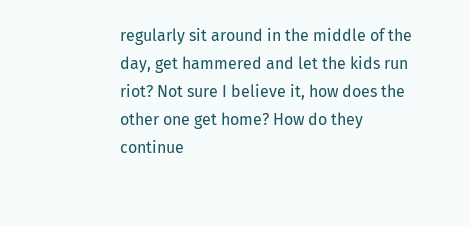regularly sit around in the middle of the day, get hammered and let the kids run riot? Not sure I believe it, how does the other one get home? How do they continue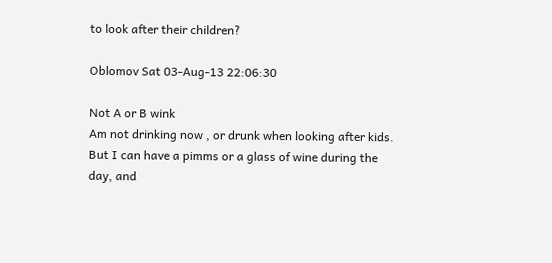to look after their children?

Oblomov Sat 03-Aug-13 22:06:30

Not A or B wink
Am not drinking now , or drunk when looking after kids. But I can have a pimms or a glass of wine during the day, and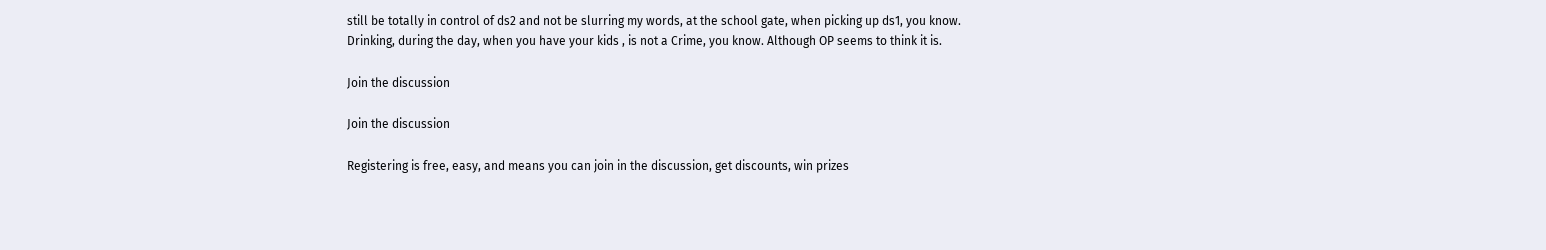still be totally in control of ds2 and not be slurring my words, at the school gate, when picking up ds1, you know.
Drinking, during the day, when you have your kids , is not a Crime, you know. Although OP seems to think it is.

Join the discussion

Join the discussion

Registering is free, easy, and means you can join in the discussion, get discounts, win prizes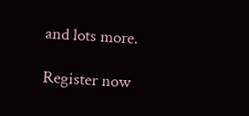and lots more.

Register now